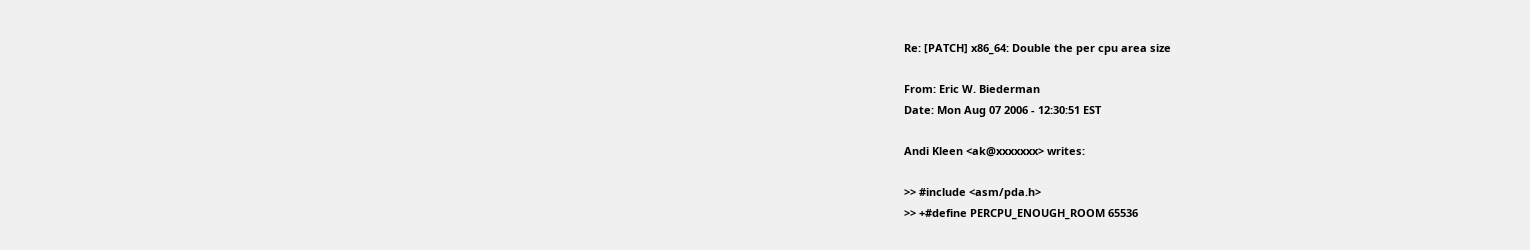Re: [PATCH] x86_64: Double the per cpu area size

From: Eric W. Biederman
Date: Mon Aug 07 2006 - 12:30:51 EST

Andi Kleen <ak@xxxxxxx> writes:

>> #include <asm/pda.h>
>> +#define PERCPU_ENOUGH_ROOM 65536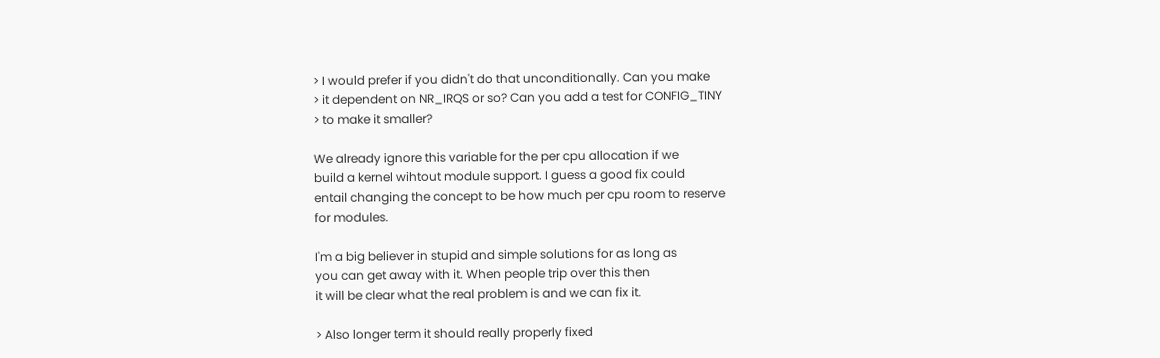> I would prefer if you didn't do that unconditionally. Can you make
> it dependent on NR_IRQS or so? Can you add a test for CONFIG_TINY
> to make it smaller?

We already ignore this variable for the per cpu allocation if we
build a kernel wihtout module support. I guess a good fix could
entail changing the concept to be how much per cpu room to reserve
for modules.

I'm a big believer in stupid and simple solutions for as long as
you can get away with it. When people trip over this then
it will be clear what the real problem is and we can fix it.

> Also longer term it should really properly fixed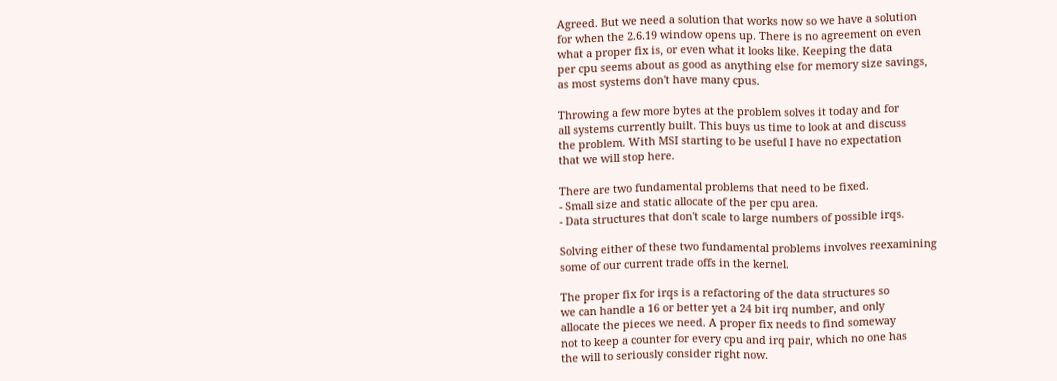Agreed. But we need a solution that works now so we have a solution
for when the 2.6.19 window opens up. There is no agreement on even
what a proper fix is, or even what it looks like. Keeping the data
per cpu seems about as good as anything else for memory size savings,
as most systems don't have many cpus.

Throwing a few more bytes at the problem solves it today and for
all systems currently built. This buys us time to look at and discuss
the problem. With MSI starting to be useful I have no expectation
that we will stop here.

There are two fundamental problems that need to be fixed.
- Small size and static allocate of the per cpu area.
- Data structures that don't scale to large numbers of possible irqs.

Solving either of these two fundamental problems involves reexamining
some of our current trade offs in the kernel.

The proper fix for irqs is a refactoring of the data structures so
we can handle a 16 or better yet a 24 bit irq number, and only
allocate the pieces we need. A proper fix needs to find someway
not to keep a counter for every cpu and irq pair, which no one has
the will to seriously consider right now.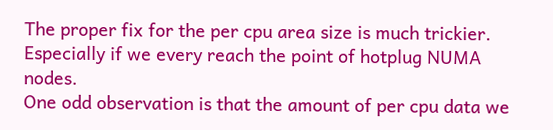The proper fix for the per cpu area size is much trickier.
Especially if we every reach the point of hotplug NUMA nodes.
One odd observation is that the amount of per cpu data we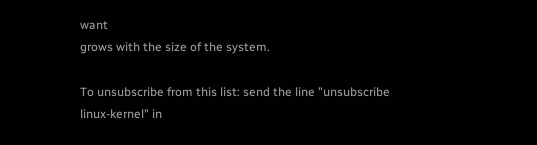want
grows with the size of the system.

To unsubscribe from this list: send the line "unsubscribe linux-kernel" in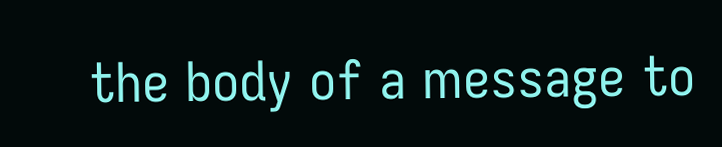the body of a message to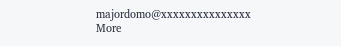majordomo@xxxxxxxxxxxxxxx
More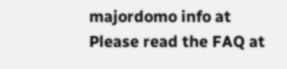majordomo info at
Please read the FAQ at